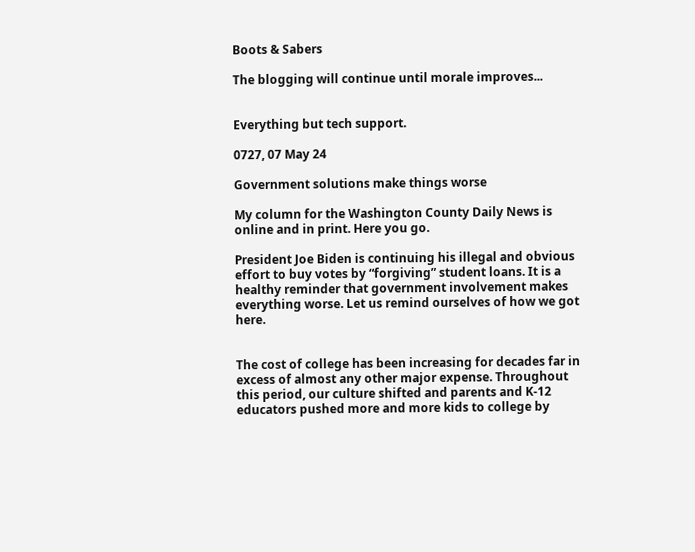Boots & Sabers

The blogging will continue until morale improves...


Everything but tech support.

0727, 07 May 24

Government solutions make things worse

My column for the Washington County Daily News is online and in print. Here you go.

President Joe Biden is continuing his illegal and obvious effort to buy votes by “forgiving” student loans. It is a healthy reminder that government involvement makes everything worse. Let us remind ourselves of how we got here.


The cost of college has been increasing for decades far in excess of almost any other major expense. Throughout this period, our culture shifted and parents and K-12 educators pushed more and more kids to college by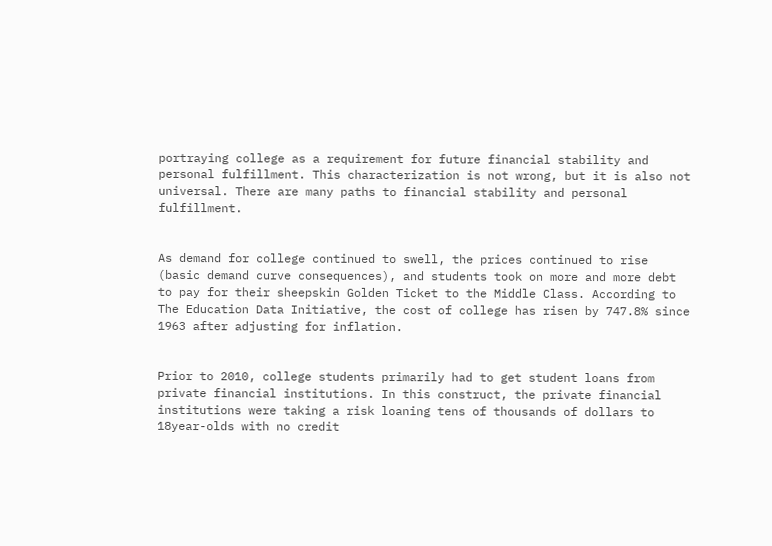portraying college as a requirement for future financial stability and personal fulfillment. This characterization is not wrong, but it is also not universal. There are many paths to financial stability and personal fulfillment.


As demand for college continued to swell, the prices continued to rise (basic demand curve consequences), and students took on more and more debt to pay for their sheepskin Golden Ticket to the Middle Class. According to The Education Data Initiative, the cost of college has risen by 747.8% since 1963 after adjusting for inflation.


Prior to 2010, college students primarily had to get student loans from private financial institutions. In this construct, the private financial institutions were taking a risk loaning tens of thousands of dollars to 18year-olds with no credit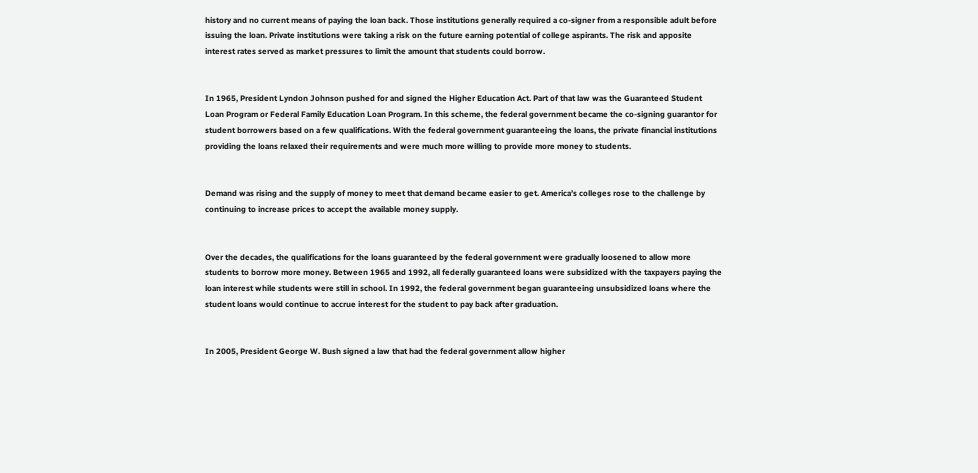history and no current means of paying the loan back. Those institutions generally required a co-signer from a responsible adult before issuing the loan. Private institutions were taking a risk on the future earning potential of college aspirants. The risk and apposite interest rates served as market pressures to limit the amount that students could borrow.


In 1965, President Lyndon Johnson pushed for and signed the Higher Education Act. Part of that law was the Guaranteed Student Loan Program or Federal Family Education Loan Program. In this scheme, the federal government became the co-signing guarantor for student borrowers based on a few qualifications. With the federal government guaranteeing the loans, the private financial institutions providing the loans relaxed their requirements and were much more willing to provide more money to students.


Demand was rising and the supply of money to meet that demand became easier to get. America’s colleges rose to the challenge by continuing to increase prices to accept the available money supply.


Over the decades, the qualifications for the loans guaranteed by the federal government were gradually loosened to allow more students to borrow more money. Between 1965 and 1992, all federally guaranteed loans were subsidized with the taxpayers paying the loan interest while students were still in school. In 1992, the federal government began guaranteeing unsubsidized loans where the student loans would continue to accrue interest for the student to pay back after graduation.


In 2005, President George W. Bush signed a law that had the federal government allow higher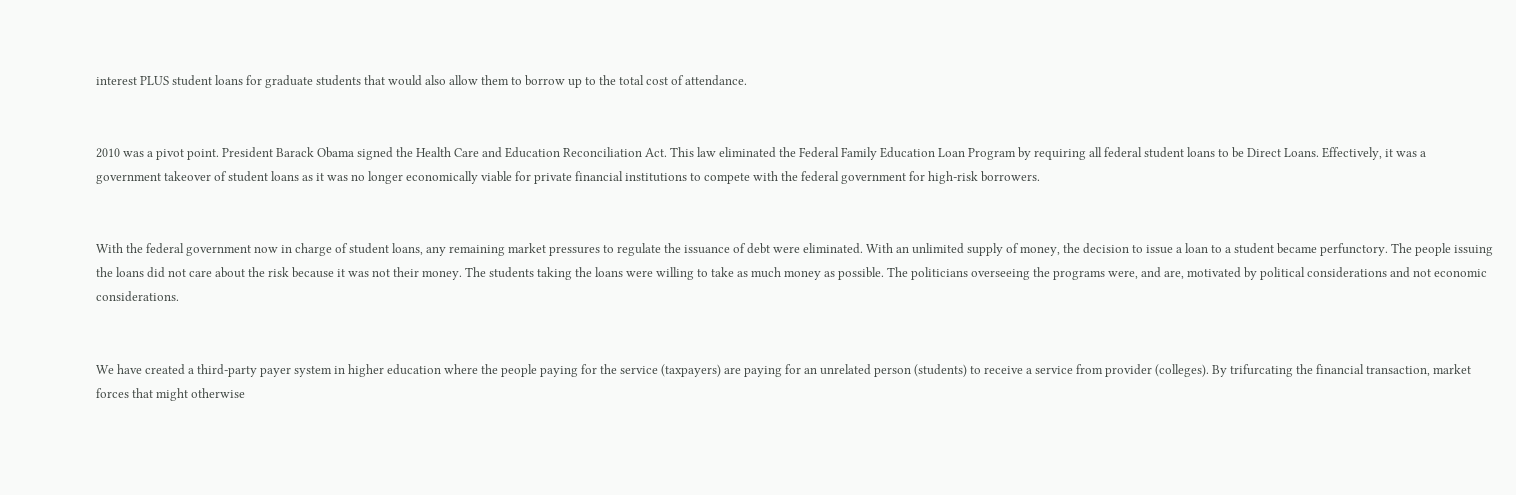interest PLUS student loans for graduate students that would also allow them to borrow up to the total cost of attendance.


2010 was a pivot point. President Barack Obama signed the Health Care and Education Reconciliation Act. This law eliminated the Federal Family Education Loan Program by requiring all federal student loans to be Direct Loans. Effectively, it was a government takeover of student loans as it was no longer economically viable for private financial institutions to compete with the federal government for high-risk borrowers.


With the federal government now in charge of student loans, any remaining market pressures to regulate the issuance of debt were eliminated. With an unlimited supply of money, the decision to issue a loan to a student became perfunctory. The people issuing the loans did not care about the risk because it was not their money. The students taking the loans were willing to take as much money as possible. The politicians overseeing the programs were, and are, motivated by political considerations and not economic considerations.


We have created a third-party payer system in higher education where the people paying for the service (taxpayers) are paying for an unrelated person (students) to receive a service from provider (colleges). By trifurcating the financial transaction, market forces that might otherwise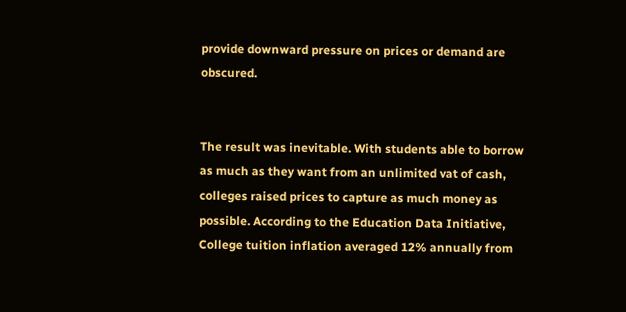provide downward pressure on prices or demand are obscured.


The result was inevitable. With students able to borrow as much as they want from an unlimited vat of cash, colleges raised prices to capture as much money as possible. According to the Education Data Initiative, College tuition inflation averaged 12% annually from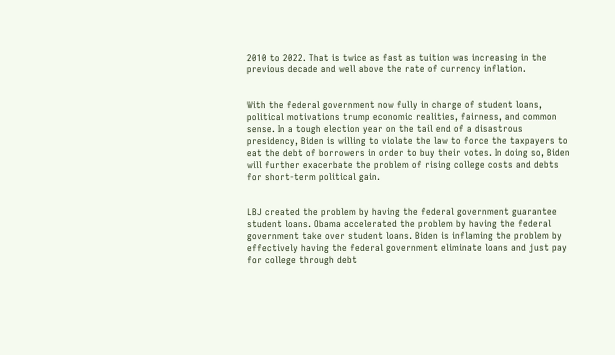2010 to 2022. That is twice as fast as tuition was increasing in the previous decade and well above the rate of currency inflation.


With the federal government now fully in charge of student loans, political motivations trump economic realities, fairness, and common sense. In a tough election year on the tail end of a disastrous presidency, Biden is willing to violate the law to force the taxpayers to eat the debt of borrowers in order to buy their votes. In doing so, Biden will further exacerbate the problem of rising college costs and debts for short-term political gain.


LBJ created the problem by having the federal government guarantee student loans. Obama accelerated the problem by having the federal government take over student loans. Biden is inflaming the problem by effectively having the federal government eliminate loans and just pay for college through debt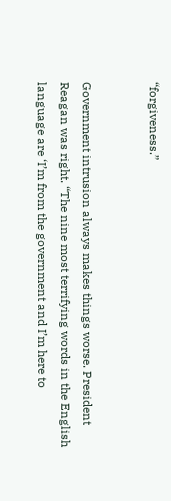“forgiveness.”


Government intrusion always makes things worse. President Reagan was right. “The nine most terrifying words in the English language are ‘I’m from the government and I’m here to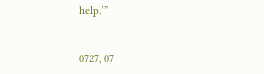help.’”


0727, 07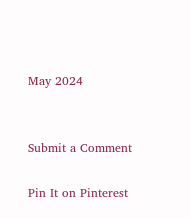May 2024


Submit a Comment

Pin It on Pinterest